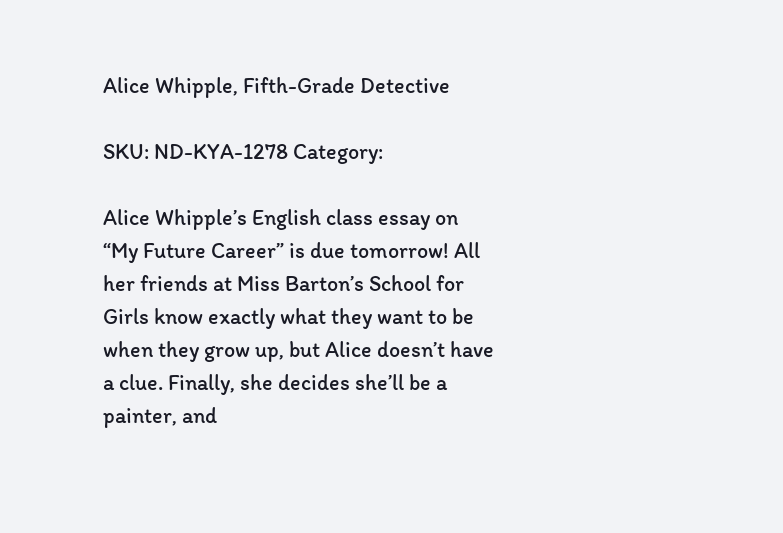Alice Whipple, Fifth-Grade Detective

SKU: ND-KYA-1278 Category:

Alice Whipple’s English class essay on “My Future Career” is due tomorrow! All her friends at Miss Barton’s School for Girls know exactly what they want to be when they grow up, but Alice doesn’t have a clue. Finally, she decides she’ll be a painter, and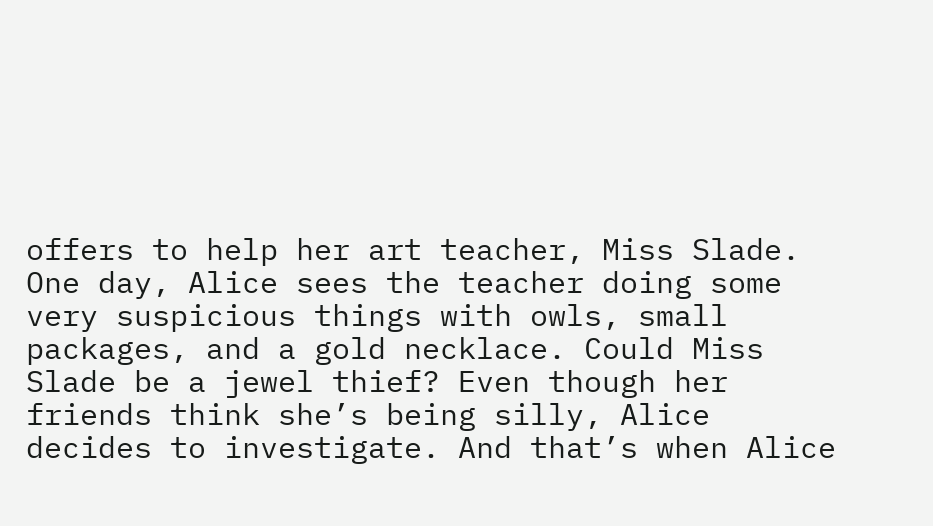offers to help her art teacher, Miss Slade. One day, Alice sees the teacher doing some very suspicious things with owls, small packages, and a gold necklace. Could Miss Slade be a jewel thief? Even though her friends think she’s being silly, Alice decides to investigate. And that’s when Alice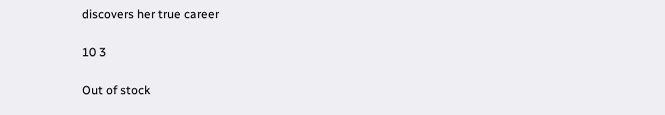discovers her true career

10 3

Out of stock